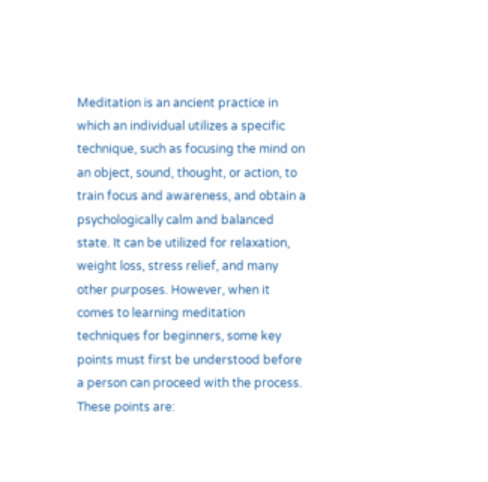Meditation is an ancient practice in which an individual utilizes a specific technique, such as focusing the mind on an object, sound, thought, or action, to train focus and awareness, and obtain a psychologically calm and balanced state. It can be utilized for relaxation, weight loss, stress relief, and many other purposes. However, when it comes to learning meditation techniques for beginners, some key points must first be understood before a person can proceed with the process. These points are: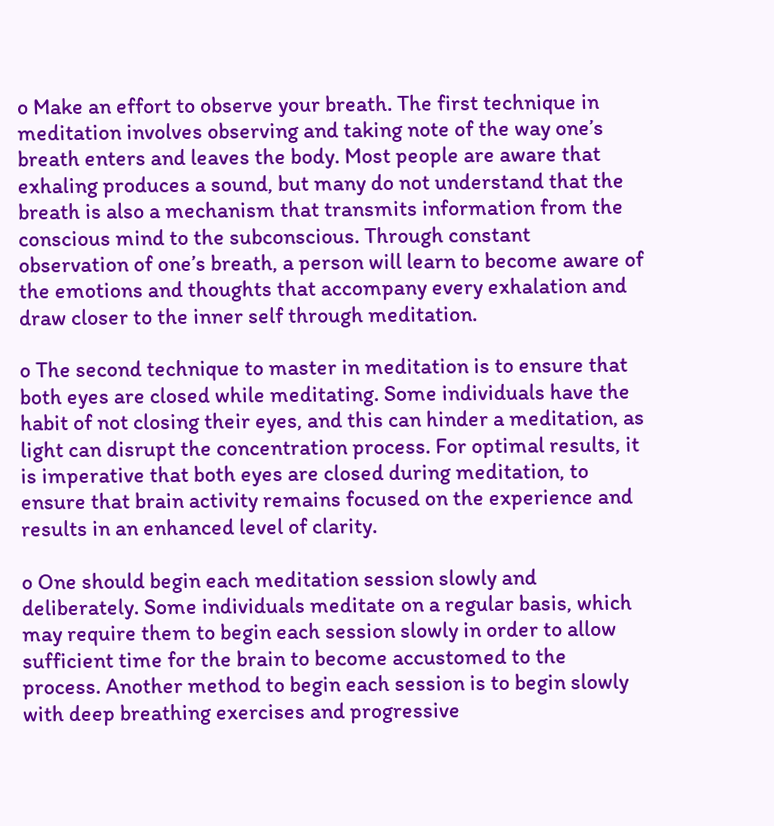o Make an effort to observe your breath. The first technique in meditation involves observing and taking note of the way one’s breath enters and leaves the body. Most people are aware that exhaling produces a sound, but many do not understand that the breath is also a mechanism that transmits information from the conscious mind to the subconscious. Through constant observation of one’s breath, a person will learn to become aware of the emotions and thoughts that accompany every exhalation and draw closer to the inner self through meditation.

o The second technique to master in meditation is to ensure that both eyes are closed while meditating. Some individuals have the habit of not closing their eyes, and this can hinder a meditation, as light can disrupt the concentration process. For optimal results, it is imperative that both eyes are closed during meditation, to ensure that brain activity remains focused on the experience and results in an enhanced level of clarity.

o One should begin each meditation session slowly and deliberately. Some individuals meditate on a regular basis, which may require them to begin each session slowly in order to allow sufficient time for the brain to become accustomed to the process. Another method to begin each session is to begin slowly with deep breathing exercises and progressive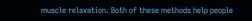muscle relaxation. Both of these methods help people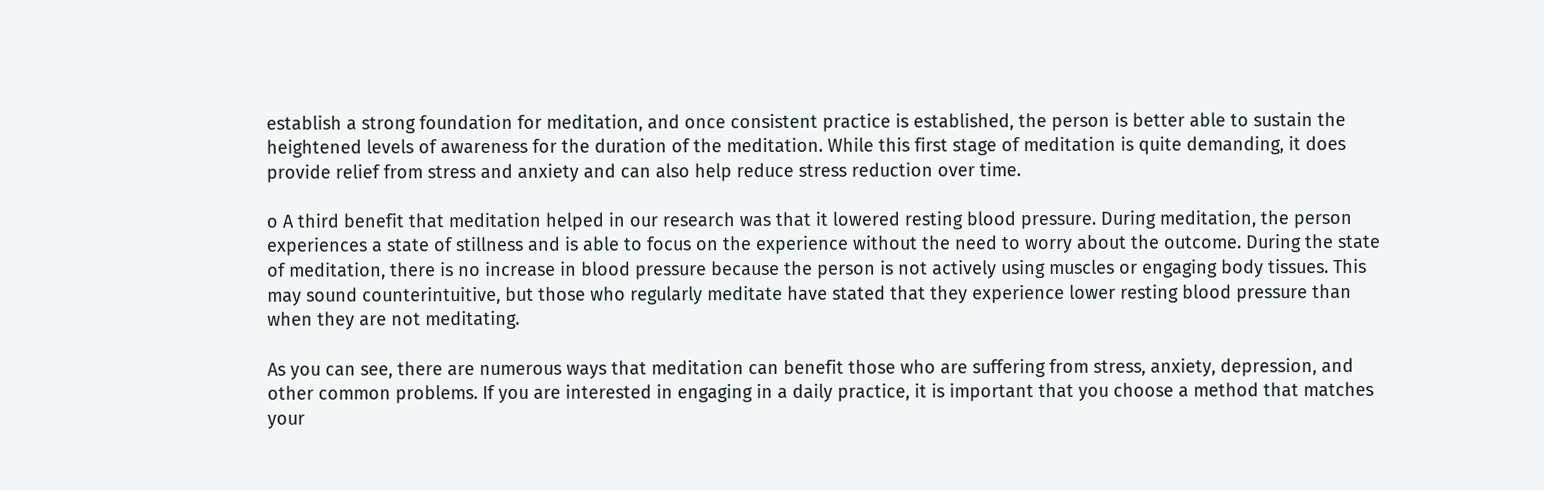establish a strong foundation for meditation, and once consistent practice is established, the person is better able to sustain the heightened levels of awareness for the duration of the meditation. While this first stage of meditation is quite demanding, it does provide relief from stress and anxiety and can also help reduce stress reduction over time.

o A third benefit that meditation helped in our research was that it lowered resting blood pressure. During meditation, the person experiences a state of stillness and is able to focus on the experience without the need to worry about the outcome. During the state of meditation, there is no increase in blood pressure because the person is not actively using muscles or engaging body tissues. This may sound counterintuitive, but those who regularly meditate have stated that they experience lower resting blood pressure than when they are not meditating.

As you can see, there are numerous ways that meditation can benefit those who are suffering from stress, anxiety, depression, and other common problems. If you are interested in engaging in a daily practice, it is important that you choose a method that matches your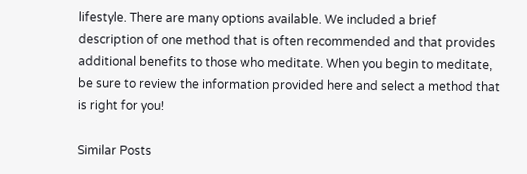lifestyle. There are many options available. We included a brief description of one method that is often recommended and that provides additional benefits to those who meditate. When you begin to meditate, be sure to review the information provided here and select a method that is right for you!

Similar Posts